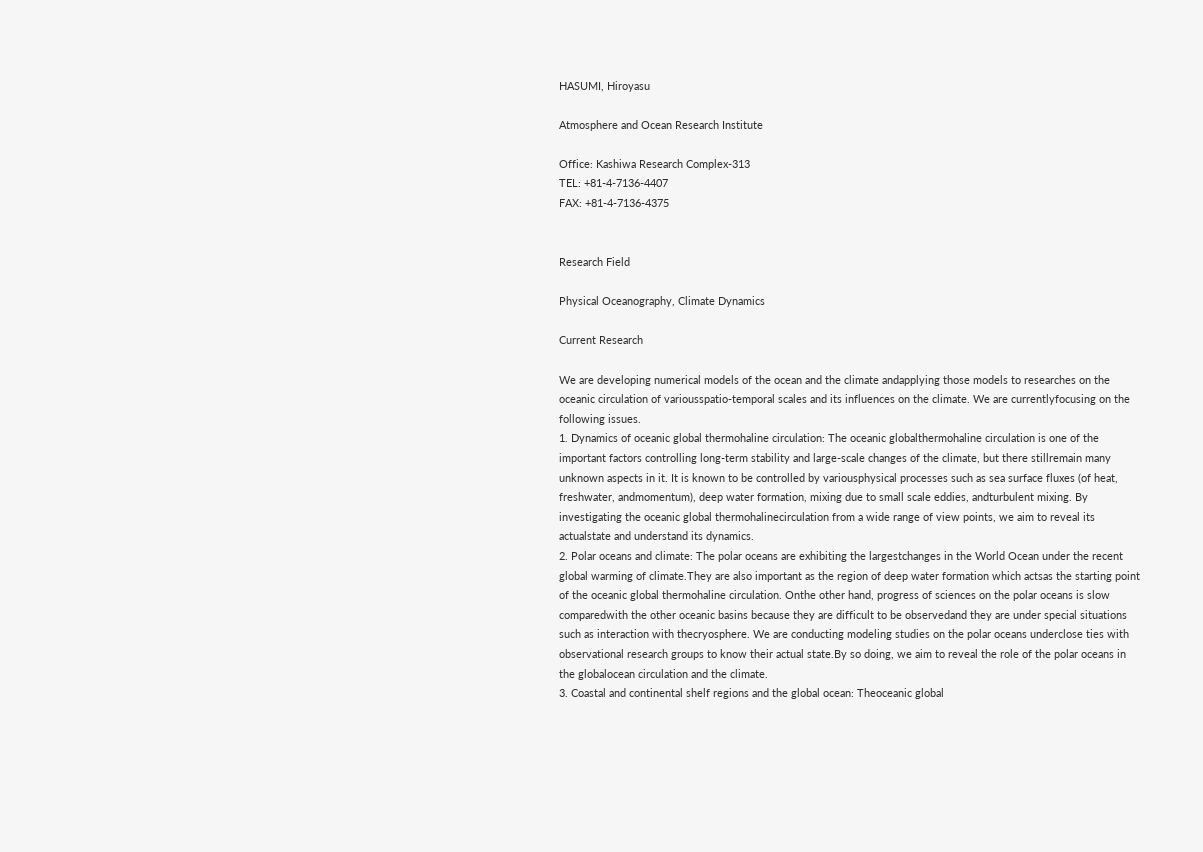HASUMI, Hiroyasu

Atmosphere and Ocean Research Institute

Office: Kashiwa Research Complex-313
TEL: +81-4-7136-4407
FAX: +81-4-7136-4375


Research Field

Physical Oceanography, Climate Dynamics

Current Research

We are developing numerical models of the ocean and the climate andapplying those models to researches on the oceanic circulation of variousspatio-temporal scales and its influences on the climate. We are currentlyfocusing on the following issues.
1. Dynamics of oceanic global thermohaline circulation: The oceanic globalthermohaline circulation is one of the important factors controlling long-term stability and large-scale changes of the climate, but there stillremain many unknown aspects in it. It is known to be controlled by variousphysical processes such as sea surface fluxes (of heat, freshwater, andmomentum), deep water formation, mixing due to small scale eddies, andturbulent mixing. By investigating the oceanic global thermohalinecirculation from a wide range of view points, we aim to reveal its actualstate and understand its dynamics.
2. Polar oceans and climate: The polar oceans are exhibiting the largestchanges in the World Ocean under the recent global warming of climate.They are also important as the region of deep water formation which actsas the starting point of the oceanic global thermohaline circulation. Onthe other hand, progress of sciences on the polar oceans is slow comparedwith the other oceanic basins because they are difficult to be observedand they are under special situations such as interaction with thecryosphere. We are conducting modeling studies on the polar oceans underclose ties with observational research groups to know their actual state.By so doing, we aim to reveal the role of the polar oceans in the globalocean circulation and the climate.
3. Coastal and continental shelf regions and the global ocean: Theoceanic global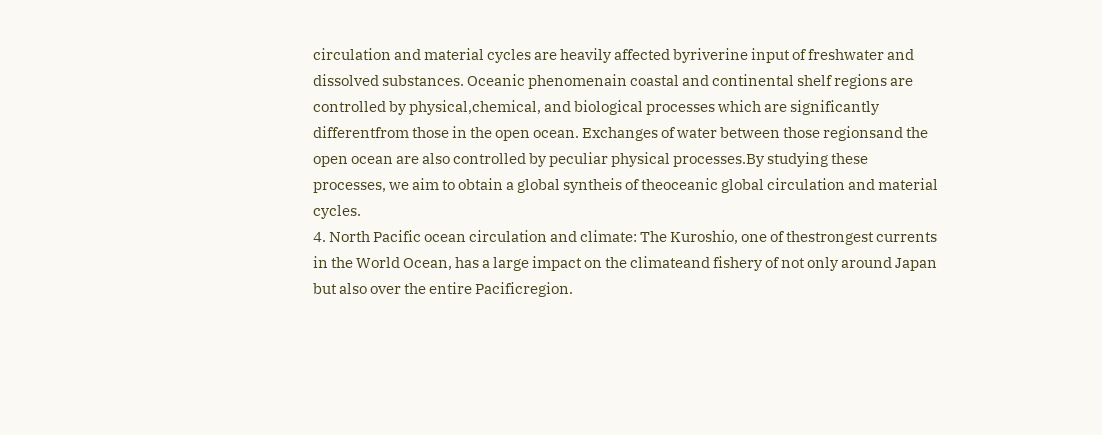circulation and material cycles are heavily affected byriverine input of freshwater and dissolved substances. Oceanic phenomenain coastal and continental shelf regions are controlled by physical,chemical, and biological processes which are significantly differentfrom those in the open ocean. Exchanges of water between those regionsand the open ocean are also controlled by peculiar physical processes.By studying these processes, we aim to obtain a global syntheis of theoceanic global circulation and material cycles.
4. North Pacific ocean circulation and climate: The Kuroshio, one of thestrongest currents in the World Ocean, has a large impact on the climateand fishery of not only around Japan but also over the entire Pacificregion.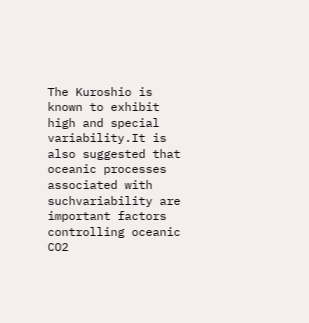The Kuroshio is known to exhibit high and special variability.It is also suggested that oceanic processes associated with suchvariability are important factors controlling oceanic CO2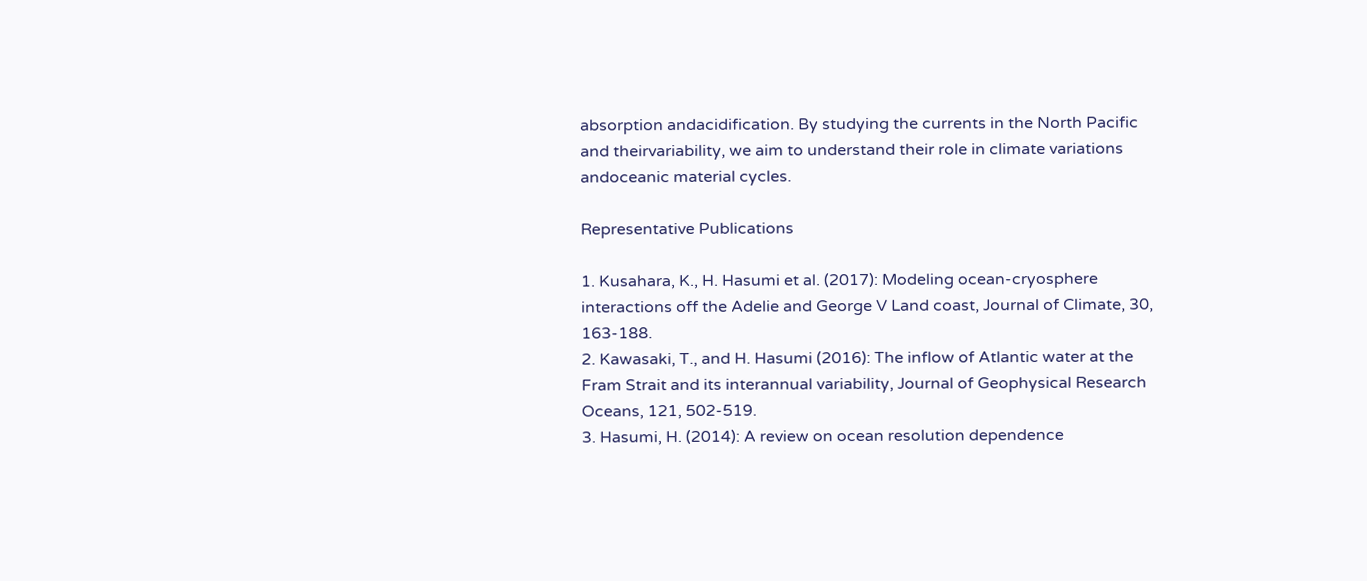absorption andacidification. By studying the currents in the North Pacific and theirvariability, we aim to understand their role in climate variations andoceanic material cycles.

Representative Publications

1. Kusahara, K., H. Hasumi et al. (2017): Modeling ocean-cryosphere interactions off the Adelie and George V Land coast, Journal of Climate, 30, 163-188.
2. Kawasaki, T., and H. Hasumi (2016): The inflow of Atlantic water at the Fram Strait and its interannual variability, Journal of Geophysical Research Oceans, 121, 502-519.
3. Hasumi, H. (2014): A review on ocean resolution dependence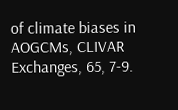of climate biases in AOGCMs, CLIVAR Exchanges, 65, 7-9.